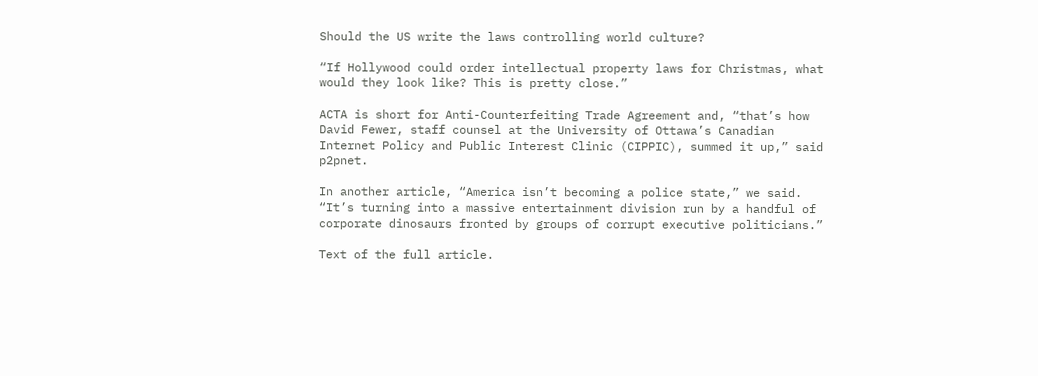Should the US write the laws controlling world culture?

“If Hollywood could order intellectual property laws for Christmas, what would they look like? This is pretty close.”

ACTA is short for Anti-Counterfeiting Trade Agreement and, “that’s how David Fewer, staff counsel at the University of Ottawa’s Canadian Internet Policy and Public Interest Clinic (CIPPIC), summed it up,” said p2pnet.

In another article, “America isn’t becoming a police state,” we said. “It’s turning into a massive entertainment division run by a handful of corporate dinosaurs fronted by groups of corrupt executive politicians.”

Text of the full article.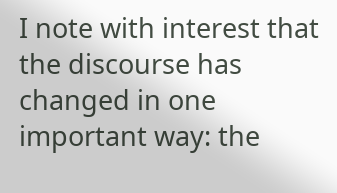I note with interest that the discourse has changed in one important way: the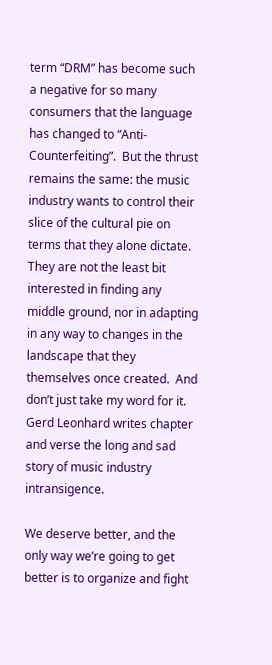term “DRM” has become such a negative for so many consumers that the language has changed to “Anti-Counterfeiting”.  But the thrust remains the same: the music industry wants to control their slice of the cultural pie on terms that they alone dictate.  They are not the least bit interested in finding any middle ground, nor in adapting in any way to changes in the landscape that they themselves once created.  And don’t just take my word for it.  Gerd Leonhard writes chapter and verse the long and sad story of music industry intransigence.

We deserve better, and the only way we’re going to get better is to organize and fight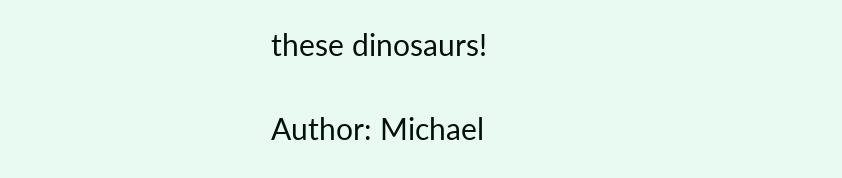these dinosaurs!

Author: Michael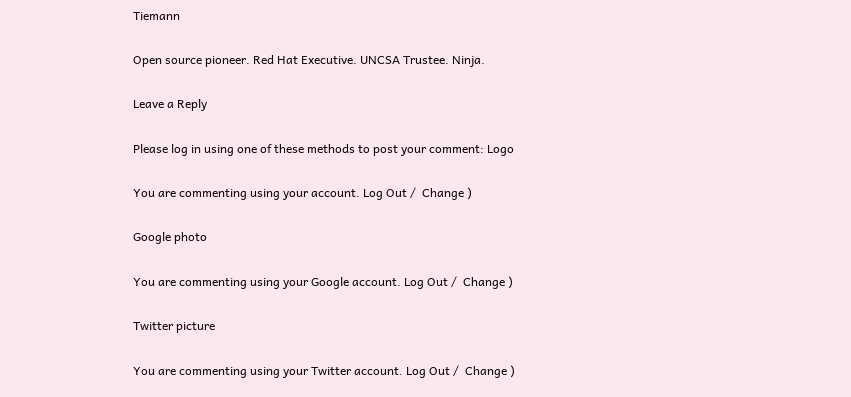Tiemann

Open source pioneer. Red Hat Executive. UNCSA Trustee. Ninja.

Leave a Reply

Please log in using one of these methods to post your comment: Logo

You are commenting using your account. Log Out /  Change )

Google photo

You are commenting using your Google account. Log Out /  Change )

Twitter picture

You are commenting using your Twitter account. Log Out /  Change )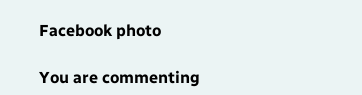Facebook photo

You are commenting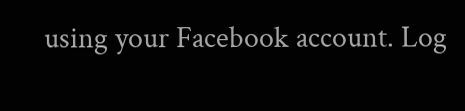using your Facebook account. Log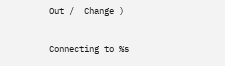Out /  Change )

Connecting to %s